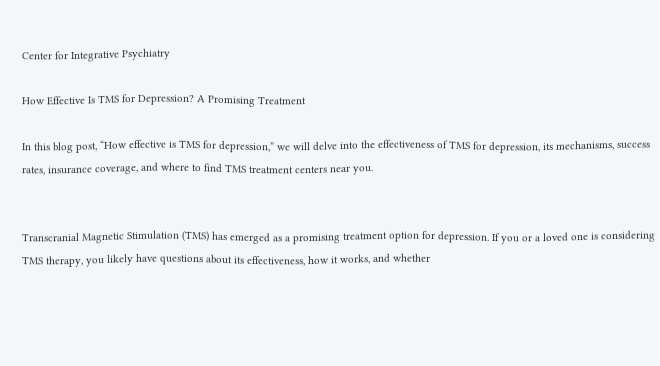Center for Integrative Psychiatry

How Effective Is TMS for Depression? A Promising Treatment

In this blog post, “How effective is TMS for depression,” we will delve into the effectiveness of TMS for depression, its mechanisms, success rates, insurance coverage, and where to find TMS treatment centers near you.


Transcranial Magnetic Stimulation (TMS) has emerged as a promising treatment option for depression. If you or a loved one is considering TMS therapy, you likely have questions about its effectiveness, how it works, and whether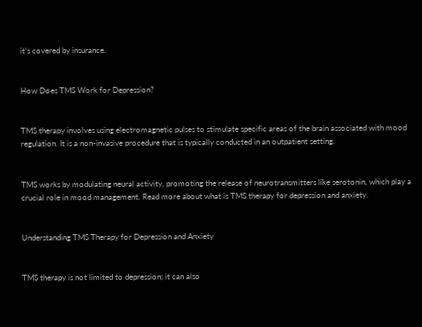it’s covered by insurance.


How Does TMS Work for Depression?


TMS therapy involves using electromagnetic pulses to stimulate specific areas of the brain associated with mood regulation. It is a non-invasive procedure that is typically conducted in an outpatient setting.


TMS works by modulating neural activity, promoting the release of neurotransmitters like serotonin, which play a crucial role in mood management. Read more about what is TMS therapy for depression and anxiety.


Understanding TMS Therapy for Depression and Anxiety


TMS therapy is not limited to depression; it can also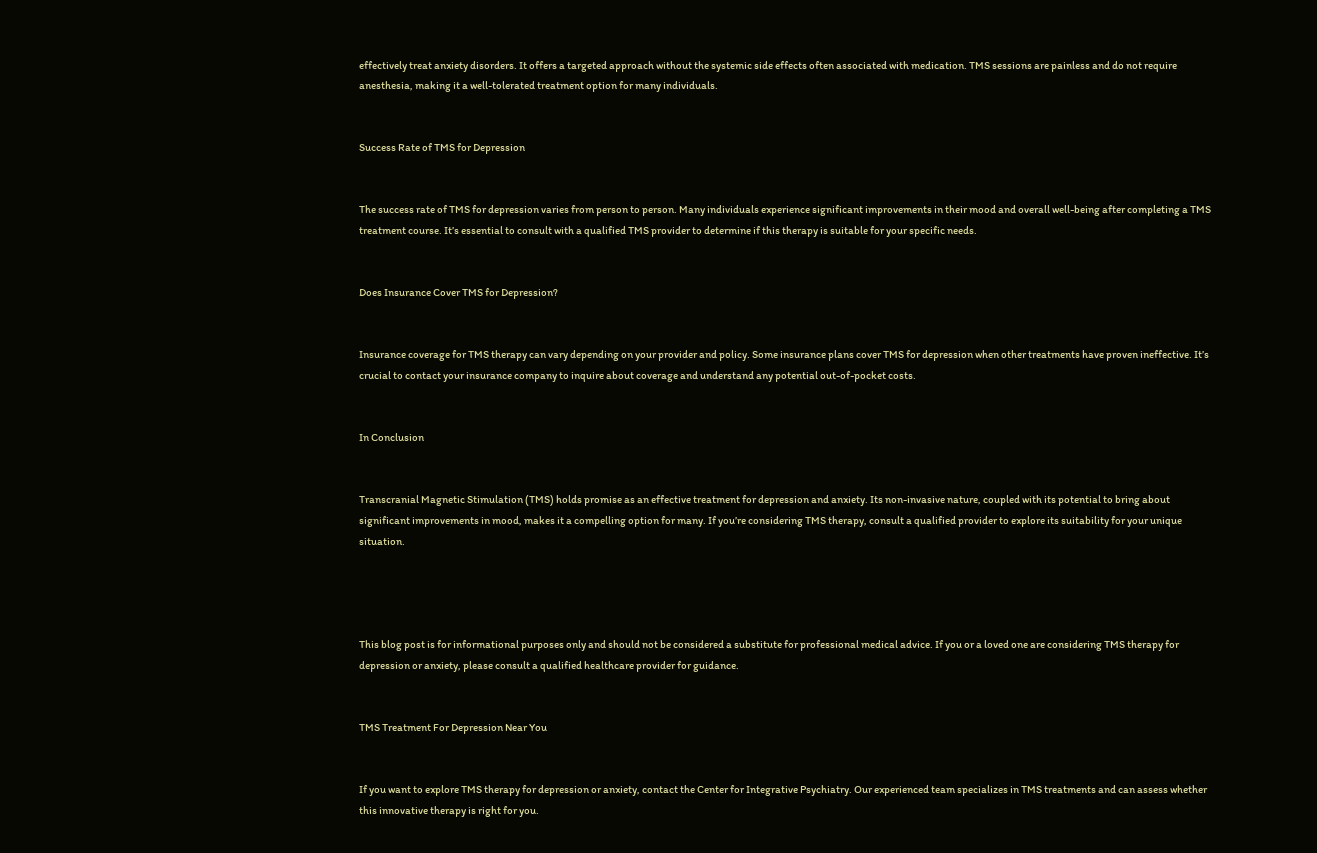effectively treat anxiety disorders. It offers a targeted approach without the systemic side effects often associated with medication. TMS sessions are painless and do not require anesthesia, making it a well-tolerated treatment option for many individuals.


Success Rate of TMS for Depression


The success rate of TMS for depression varies from person to person. Many individuals experience significant improvements in their mood and overall well-being after completing a TMS treatment course. It’s essential to consult with a qualified TMS provider to determine if this therapy is suitable for your specific needs.


Does Insurance Cover TMS for Depression?


Insurance coverage for TMS therapy can vary depending on your provider and policy. Some insurance plans cover TMS for depression when other treatments have proven ineffective. It’s crucial to contact your insurance company to inquire about coverage and understand any potential out-of-pocket costs.


In Conclusion


Transcranial Magnetic Stimulation (TMS) holds promise as an effective treatment for depression and anxiety. Its non-invasive nature, coupled with its potential to bring about significant improvements in mood, makes it a compelling option for many. If you’re considering TMS therapy, consult a qualified provider to explore its suitability for your unique situation.




This blog post is for informational purposes only and should not be considered a substitute for professional medical advice. If you or a loved one are considering TMS therapy for depression or anxiety, please consult a qualified healthcare provider for guidance.


TMS Treatment For Depression Near You


If you want to explore TMS therapy for depression or anxiety, contact the Center for Integrative Psychiatry. Our experienced team specializes in TMS treatments and can assess whether this innovative therapy is right for you.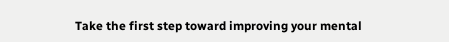Take the first step toward improving your mental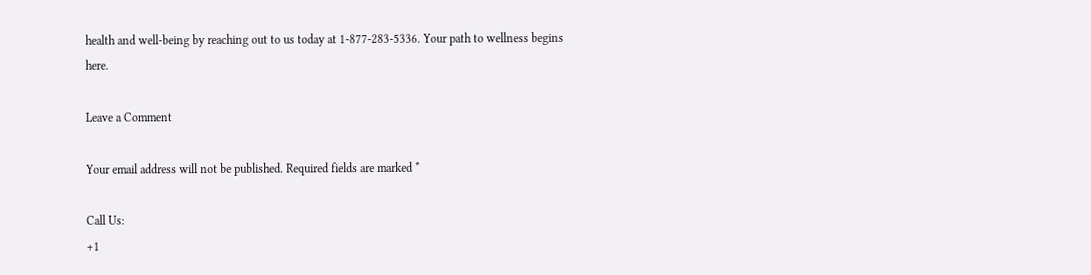health and well-being by reaching out to us today at 1-877-283-5336. Your path to wellness begins here.

Leave a Comment

Your email address will not be published. Required fields are marked *

Call Us:
+1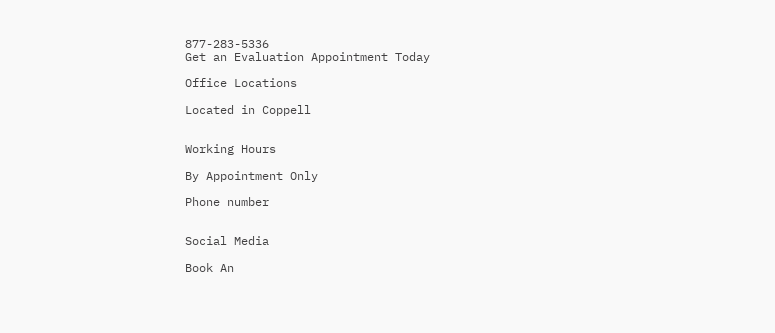877-283-5336
Get an Evaluation Appointment Today

Office Locations

Located in Coppell


Working Hours

By Appointment Only

Phone number


Social Media

Book An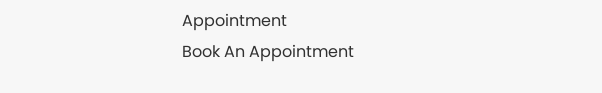Appointment
Book An Appointment